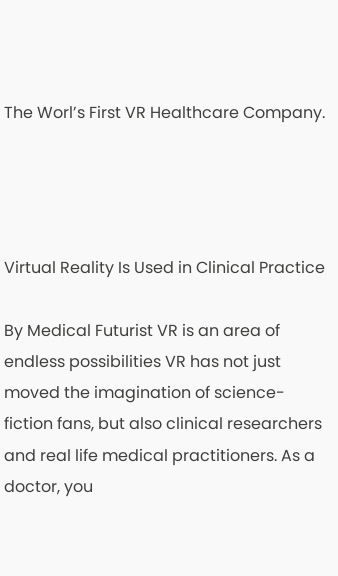The Worl’s First VR Healthcare Company.




Virtual Reality Is Used in Clinical Practice

By Medical Futurist VR is an area of endless possibilities VR has not just moved the imagination of science-fiction fans, but also clinical researchers and real life medical practitioners. As a doctor, you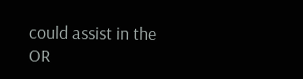could assist in the OR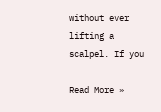without ever lifting a scalpel. If you

Read More »